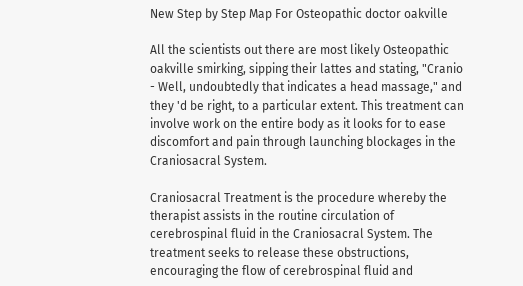New Step by Step Map For Osteopathic doctor oakville

All the scientists out there are most likely Osteopathic oakville smirking, sipping their lattes and stating, "Cranio - Well, undoubtedly that indicates a head massage," and they 'd be right, to a particular extent. This treatment can involve work on the entire body as it looks for to ease discomfort and pain through launching blockages in the Craniosacral System.

Craniosacral Treatment is the procedure whereby the therapist assists in the routine circulation of cerebrospinal fluid in the Craniosacral System. The treatment seeks to release these obstructions, encouraging the flow of cerebrospinal fluid and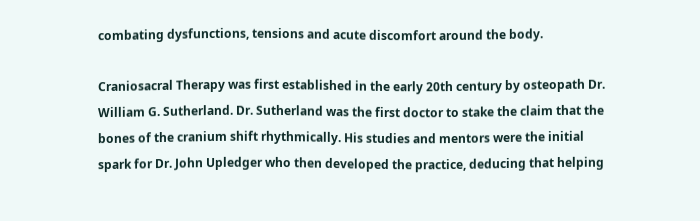combating dysfunctions, tensions and acute discomfort around the body.

Craniosacral Therapy was first established in the early 20th century by osteopath Dr. William G. Sutherland. Dr. Sutherland was the first doctor to stake the claim that the bones of the cranium shift rhythmically. His studies and mentors were the initial spark for Dr. John Upledger who then developed the practice, deducing that helping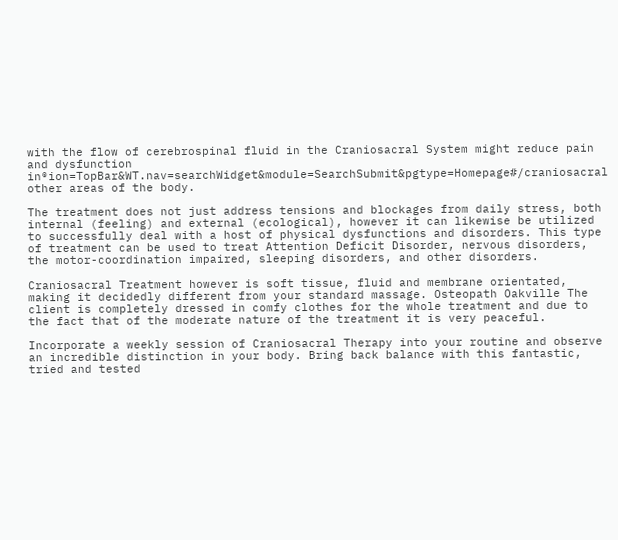with the flow of cerebrospinal fluid in the Craniosacral System might reduce pain and dysfunction in®ion=TopBar&WT.nav=searchWidget&module=SearchSubmit&pgtype=Homepage#/craniosacral other areas of the body.

The treatment does not just address tensions and blockages from daily stress, both internal (feeling) and external (ecological), however it can likewise be utilized to successfully deal with a host of physical dysfunctions and disorders. This type of treatment can be used to treat Attention Deficit Disorder, nervous disorders, the motor-coordination impaired, sleeping disorders, and other disorders.

Craniosacral Treatment however is soft tissue, fluid and membrane orientated, making it decidedly different from your standard massage. Osteopath Oakville The client is completely dressed in comfy clothes for the whole treatment and due to the fact that of the moderate nature of the treatment it is very peaceful.

Incorporate a weekly session of Craniosacral Therapy into your routine and observe an incredible distinction in your body. Bring back balance with this fantastic, tried and tested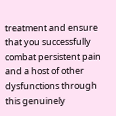treatment and ensure that you successfully combat persistent pain and a host of other dysfunctions through this genuinely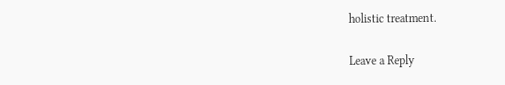holistic treatment.

Leave a Reply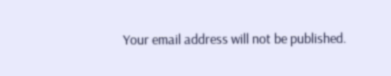Your email address will not be published.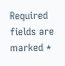Required fields are marked *